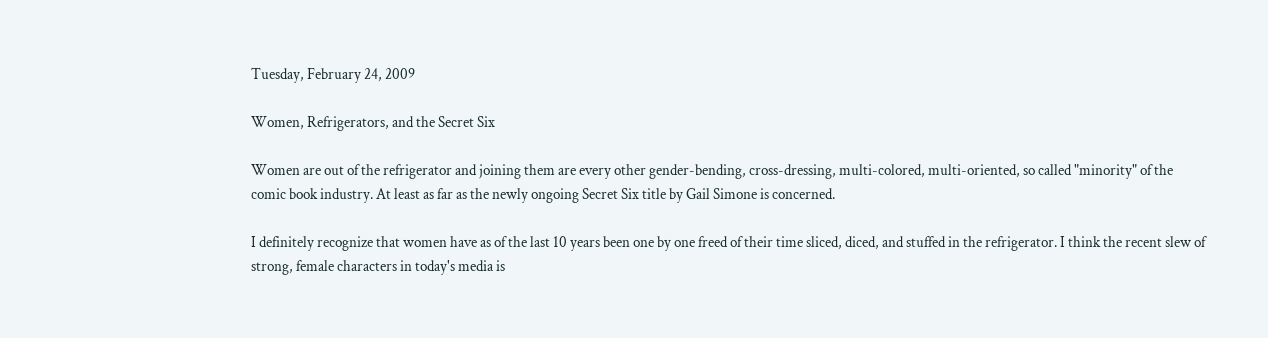Tuesday, February 24, 2009

Women, Refrigerators, and the Secret Six

Women are out of the refrigerator and joining them are every other gender-bending, cross-dressing, multi-colored, multi-oriented, so called "minority" of the comic book industry. At least as far as the newly ongoing Secret Six title by Gail Simone is concerned.

I definitely recognize that women have as of the last 10 years been one by one freed of their time sliced, diced, and stuffed in the refrigerator. I think the recent slew of strong, female characters in today's media is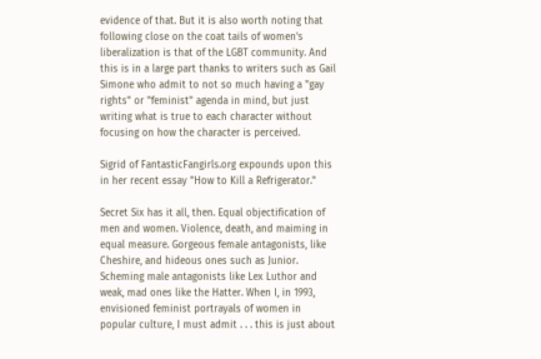evidence of that. But it is also worth noting that following close on the coat tails of women's liberalization is that of the LGBT community. And this is in a large part thanks to writers such as Gail Simone who admit to not so much having a "gay rights" or "feminist" agenda in mind, but just writing what is true to each character without focusing on how the character is perceived.

Sigrid of FantasticFangirls.org expounds upon this in her recent essay "How to Kill a Refrigerator."

Secret Six has it all, then. Equal objectification of men and women. Violence, death, and maiming in equal measure. Gorgeous female antagonists, like Cheshire, and hideous ones such as Junior. Scheming male antagonists like Lex Luthor and weak, mad ones like the Hatter. When I, in 1993, envisioned feminist portrayals of women in popular culture, I must admit . . . this is just about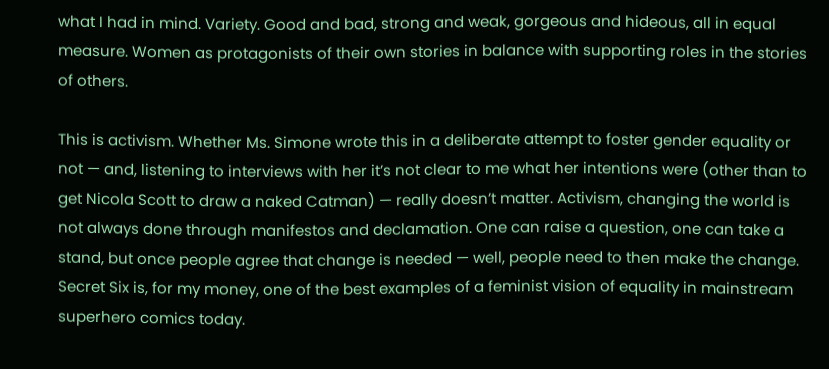what I had in mind. Variety. Good and bad, strong and weak, gorgeous and hideous, all in equal measure. Women as protagonists of their own stories in balance with supporting roles in the stories of others.

This is activism. Whether Ms. Simone wrote this in a deliberate attempt to foster gender equality or not — and, listening to interviews with her it’s not clear to me what her intentions were (other than to get Nicola Scott to draw a naked Catman) — really doesn’t matter. Activism, changing the world is not always done through manifestos and declamation. One can raise a question, one can take a stand, but once people agree that change is needed — well, people need to then make the change. Secret Six is, for my money, one of the best examples of a feminist vision of equality in mainstream superhero comics today.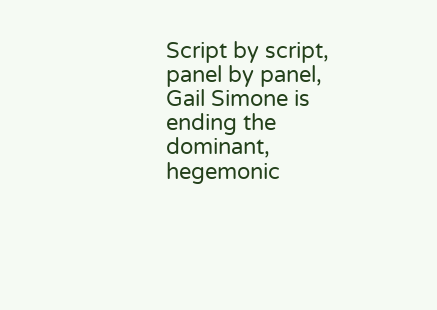Script by script, panel by panel, Gail Simone is ending the dominant, hegemonic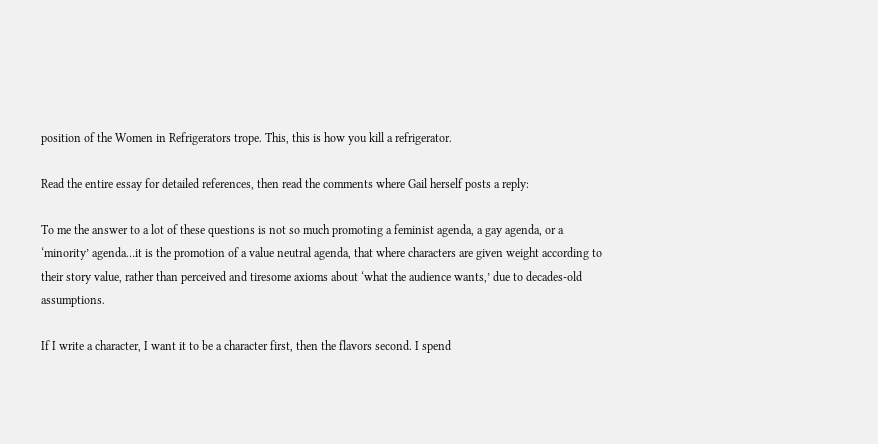position of the Women in Refrigerators trope. This, this is how you kill a refrigerator.

Read the entire essay for detailed references, then read the comments where Gail herself posts a reply:

To me the answer to a lot of these questions is not so much promoting a feminist agenda, a gay agenda, or a ‘minority’ agenda…it is the promotion of a value neutral agenda, that where characters are given weight according to their story value, rather than perceived and tiresome axioms about ‘what the audience wants,’ due to decades-old assumptions.

If I write a character, I want it to be a character first, then the flavors second. I spend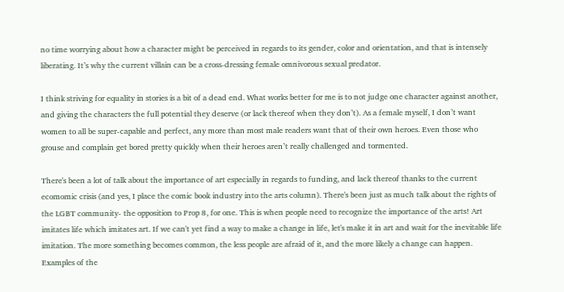no time worrying about how a character might be perceived in regards to its gender, color and orientation, and that is intensely liberating. It’s why the current villain can be a cross-dressing female omnivorous sexual predator.

I think striving for equality in stories is a bit of a dead end. What works better for me is to not judge one character against another, and giving the characters the full potential they deserve (or lack thereof when they don’t). As a female myself, I don’t want women to all be super-capable and perfect, any more than most male readers want that of their own heroes. Even those who grouse and complain get bored pretty quickly when their heroes aren’t really challenged and tormented.

There's been a lot of talk about the importance of art especially in regards to funding, and lack thereof thanks to the current ecomomic crisis (and yes, I place the comic book industry into the arts column). There's been just as much talk about the rights of the LGBT community- the opposition to Prop 8, for one. This is when people need to recognize the importance of the arts! Art imitates life which imitates art. If we can't yet find a way to make a change in life, let's make it in art and wait for the inevitable life imitation. The more something becomes common, the less people are afraid of it, and the more likely a change can happen. Examples of the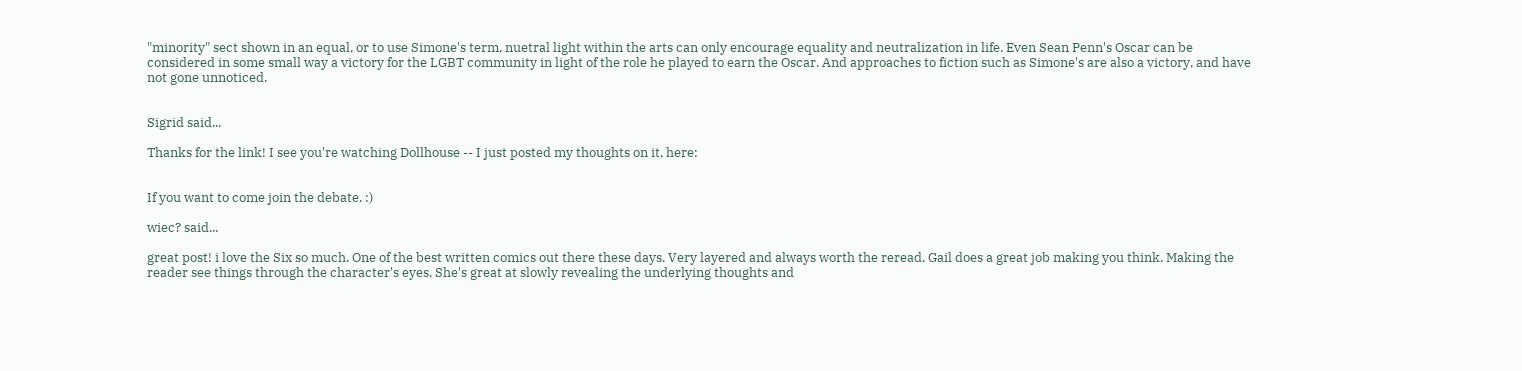"minority" sect shown in an equal, or to use Simone's term, nuetral light within the arts can only encourage equality and neutralization in life. Even Sean Penn's Oscar can be considered in some small way a victory for the LGBT community in light of the role he played to earn the Oscar. And approaches to fiction such as Simone's are also a victory, and have not gone unnoticed.


Sigrid said...

Thanks for the link! I see you're watching Dollhouse -- I just posted my thoughts on it, here:


If you want to come join the debate. :)

wiec? said...

great post! i love the Six so much. One of the best written comics out there these days. Very layered and always worth the reread. Gail does a great job making you think. Making the reader see things through the character's eyes. She's great at slowly revealing the underlying thoughts and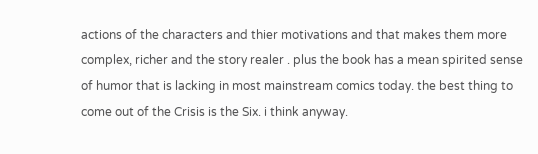actions of the characters and thier motivations and that makes them more complex, richer and the story realer . plus the book has a mean spirited sense of humor that is lacking in most mainstream comics today. the best thing to come out of the Crisis is the Six. i think anyway.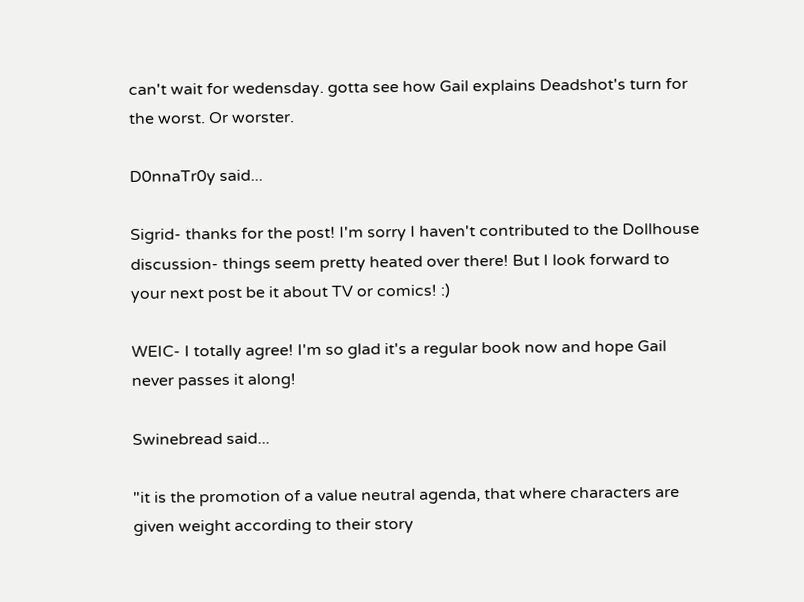can't wait for wedensday. gotta see how Gail explains Deadshot's turn for the worst. Or worster.

D0nnaTr0y said...

Sigrid- thanks for the post! I'm sorry I haven't contributed to the Dollhouse discussion- things seem pretty heated over there! But I look forward to your next post be it about TV or comics! :)

WEIC- I totally agree! I'm so glad it's a regular book now and hope Gail never passes it along!

Swinebread said...

"it is the promotion of a value neutral agenda, that where characters are given weight according to their story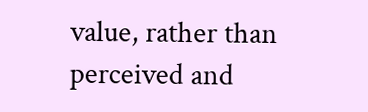value, rather than perceived and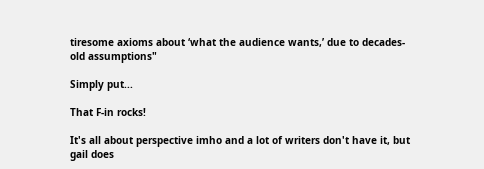tiresome axioms about ‘what the audience wants,’ due to decades-old assumptions"

Simply put...

That F-in rocks!

It's all about perspective imho and a lot of writers don't have it, but gail does